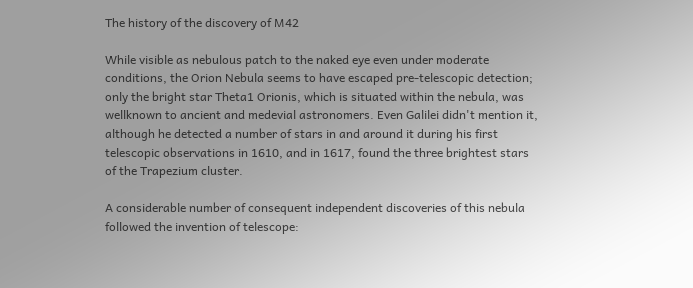The history of the discovery of M42

While visible as nebulous patch to the naked eye even under moderate conditions, the Orion Nebula seems to have escaped pre-telescopic detection; only the bright star Theta1 Orionis, which is situated within the nebula, was wellknown to ancient and medevial astronomers. Even Galilei didn't mention it, although he detected a number of stars in and around it during his first telescopic observations in 1610, and in 1617, found the three brightest stars of the Trapezium cluster.

A considerable number of consequent independent discoveries of this nebula followed the invention of telescope: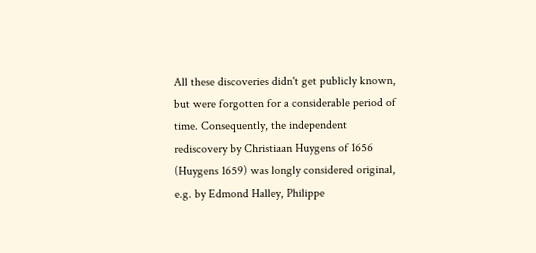All these discoveries didn't get publicly known, but were forgotten for a considerable period of time. Consequently, the independent rediscovery by Christiaan Huygens of 1656 (Huygens 1659) was longly considered original, e.g. by Edmond Halley, Philippe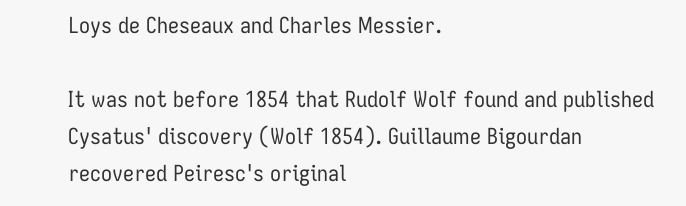Loys de Cheseaux and Charles Messier.

It was not before 1854 that Rudolf Wolf found and published Cysatus' discovery (Wolf 1854). Guillaume Bigourdan recovered Peiresc's original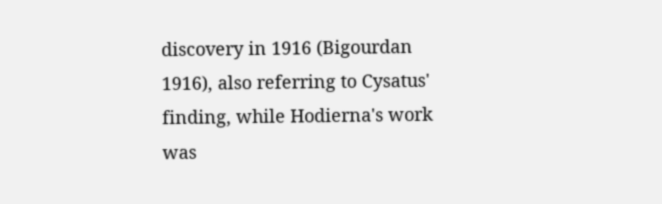discovery in 1916 (Bigourdan 1916), also referring to Cysatus' finding, while Hodierna's work was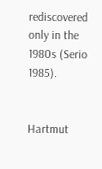rediscovered only in the 1980s (Serio 1985).


Hartmut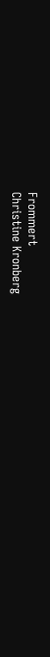Frommert
Christine Kronberg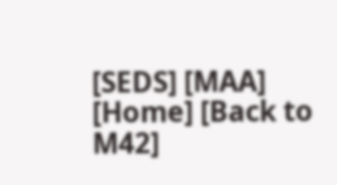[SEDS] [MAA] [Home] [Back to M42]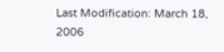Last Modification: March 18, 2006